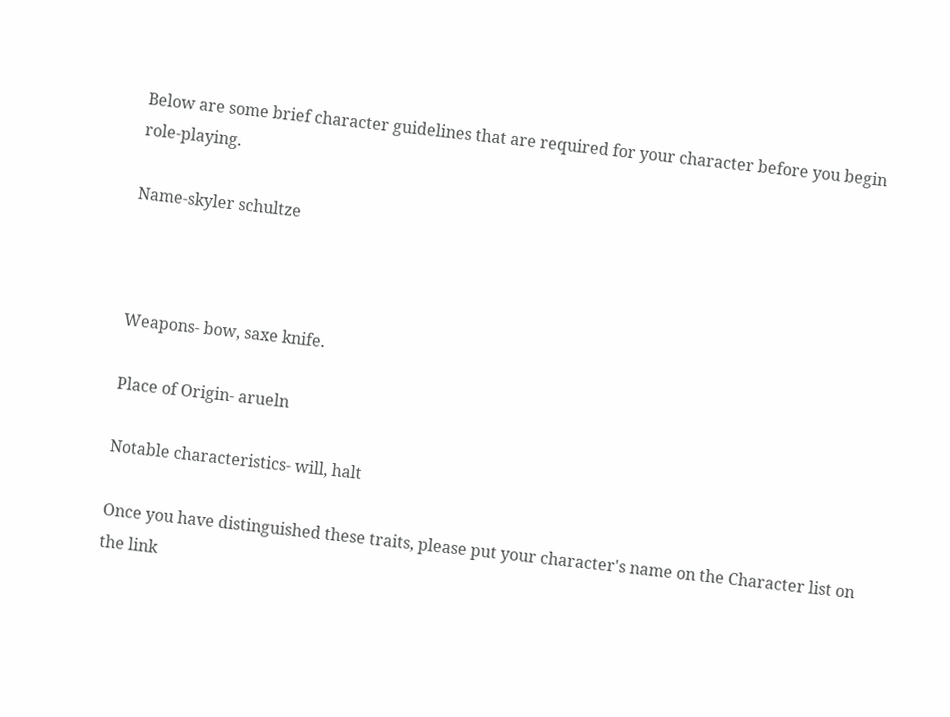Below are some brief character guidelines that are required for your character before you begin role-playing.

Name-skyler schultze



Weapons- bow, saxe knife.

Place of Origin- arueln

Notable characteristics- will, halt

Once you have distinguished these traits, please put your character's name on the Character list on the link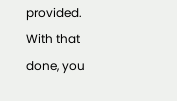provided. With that done, you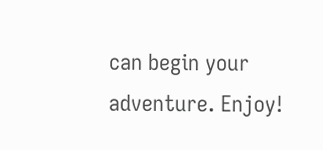can begin your adventure. Enjoy!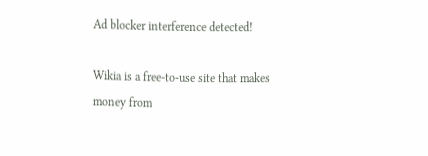Ad blocker interference detected!

Wikia is a free-to-use site that makes money from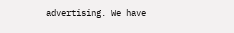advertising. We have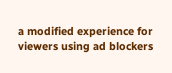a modified experience for viewers using ad blockers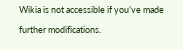Wikia is not accessible if you’ve made further modifications.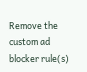Remove the custom ad blocker rule(s)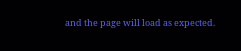and the page will load as expected.